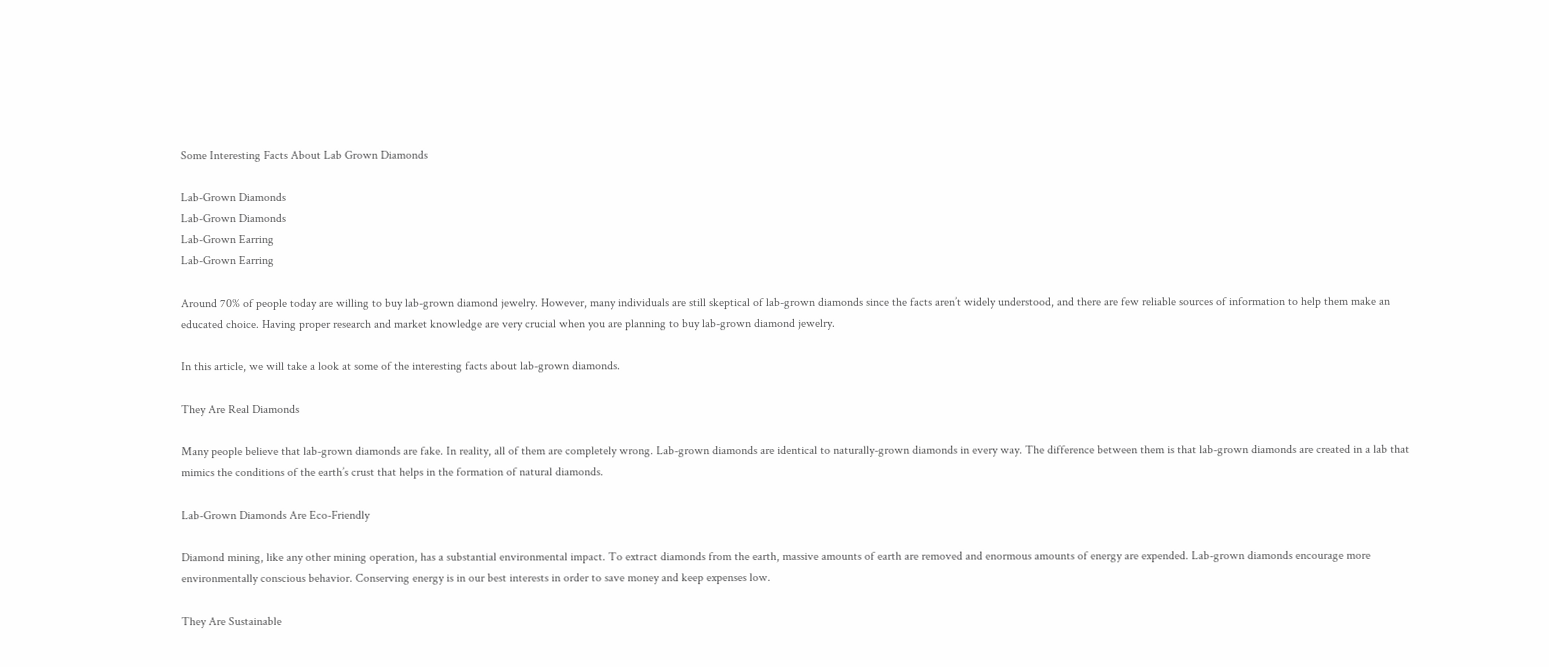Some Interesting Facts About Lab Grown Diamonds

Lab-Grown Diamonds
Lab-Grown Diamonds
Lab-Grown Earring
Lab-Grown Earring

Around 70% of people today are willing to buy lab-grown diamond jewelry. However, many individuals are still skeptical of lab-grown diamonds since the facts aren’t widely understood, and there are few reliable sources of information to help them make an educated choice. Having proper research and market knowledge are very crucial when you are planning to buy lab-grown diamond jewelry.

In this article, we will take a look at some of the interesting facts about lab-grown diamonds.

They Are Real Diamonds

Many people believe that lab-grown diamonds are fake. In reality, all of them are completely wrong. Lab-grown diamonds are identical to naturally-grown diamonds in every way. The difference between them is that lab-grown diamonds are created in a lab that mimics the conditions of the earth’s crust that helps in the formation of natural diamonds.

Lab-Grown Diamonds Are Eco-Friendly

Diamond mining, like any other mining operation, has a substantial environmental impact. To extract diamonds from the earth, massive amounts of earth are removed and enormous amounts of energy are expended. Lab-grown diamonds encourage more environmentally conscious behavior. Conserving energy is in our best interests in order to save money and keep expenses low.

They Are Sustainable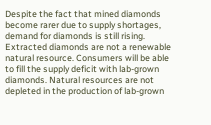Despite the fact that mined diamonds become rarer due to supply shortages, demand for diamonds is still rising. Extracted diamonds are not a renewable natural resource. Consumers will be able to fill the supply deficit with lab-grown diamonds. Natural resources are not depleted in the production of lab-grown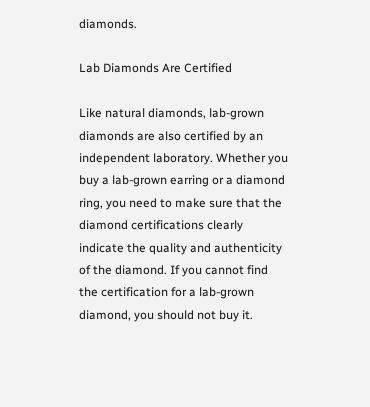diamonds.

Lab Diamonds Are Certified

Like natural diamonds, lab-grown diamonds are also certified by an independent laboratory. Whether you buy a lab-grown earring or a diamond ring, you need to make sure that the diamond certifications clearly indicate the quality and authenticity of the diamond. If you cannot find the certification for a lab-grown diamond, you should not buy it.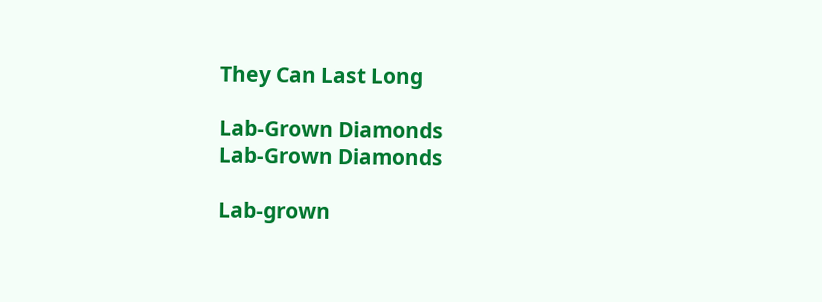They Can Last Long

Lab-Grown Diamonds
Lab-Grown Diamonds

Lab-grown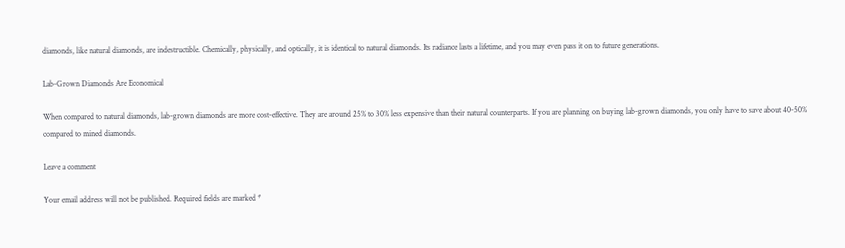diamonds, like natural diamonds, are indestructible. Chemically, physically, and optically, it is identical to natural diamonds. Its radiance lasts a lifetime, and you may even pass it on to future generations.

Lab-Grown Diamonds Are Economical

When compared to natural diamonds, lab-grown diamonds are more cost-effective. They are around 25% to 30% less expensive than their natural counterparts. If you are planning on buying lab-grown diamonds, you only have to save about 40-50% compared to mined diamonds.

Leave a comment

Your email address will not be published. Required fields are marked *